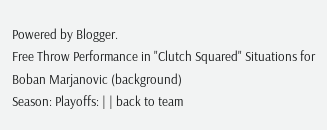Powered by Blogger.
Free Throw Performance in "Clutch Squared" Situations for Boban Marjanovic (background)
Season: Playoffs: | | back to team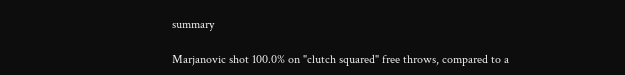summary

Marjanovic shot 100.0% on "clutch squared" free throws, compared to a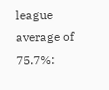league average of 75.7%: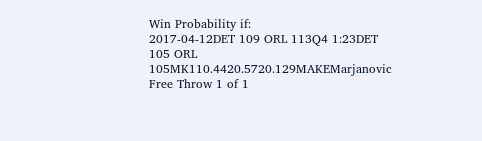Win Probability if:
2017-04-12DET 109 ORL 113Q4 1:23DET 105 ORL 105MK110.4420.5720.129MAKEMarjanovic Free Throw 1 of 1